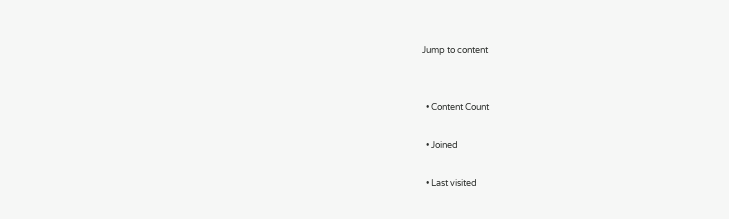Jump to content


  • Content Count

  • Joined

  • Last visited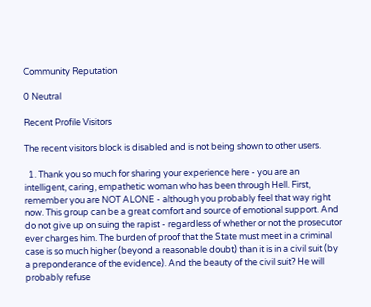Community Reputation

0 Neutral

Recent Profile Visitors

The recent visitors block is disabled and is not being shown to other users.

  1. Thank you so much for sharing your experience here - you are an intelligent, caring, empathetic woman who has been through Hell. First, remember you are NOT ALONE - although you probably feel that way right now. This group can be a great comfort and source of emotional support. And do not give up on suing the rapist - regardless of whether or not the prosecutor ever charges him. The burden of proof that the State must meet in a criminal case is so much higher (beyond a reasonable doubt) than it is in a civil suit (by a preponderance of the evidence). And the beauty of the civil suit? He will probably refuse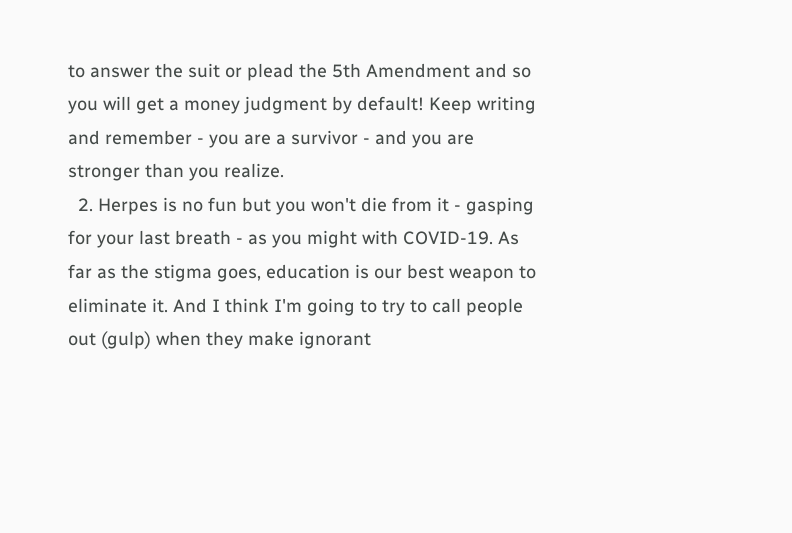to answer the suit or plead the 5th Amendment and so you will get a money judgment by default! Keep writing and remember - you are a survivor - and you are stronger than you realize.
  2. Herpes is no fun but you won't die from it - gasping for your last breath - as you might with COVID-19. As far as the stigma goes, education is our best weapon to eliminate it. And I think I'm going to try to call people out (gulp) when they make ignorant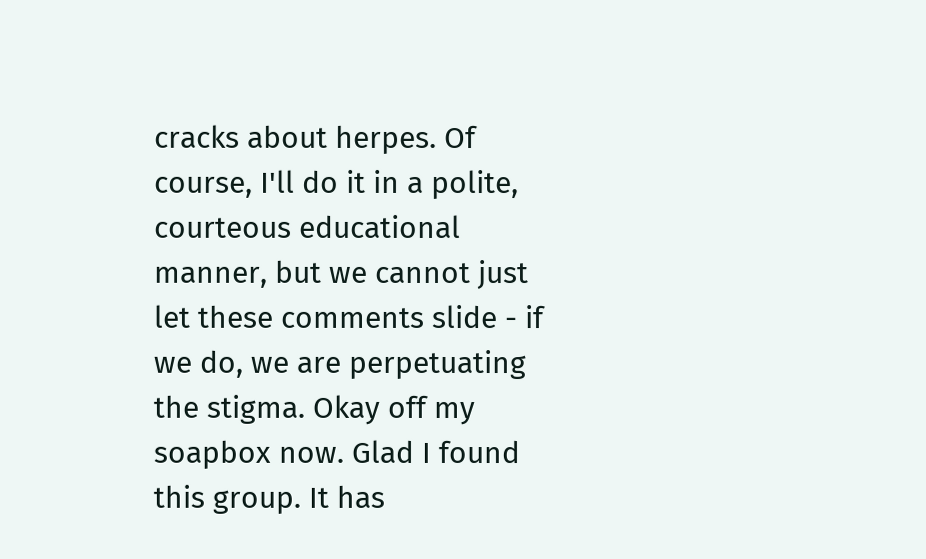cracks about herpes. Of course, I'll do it in a polite, courteous educational manner, but we cannot just let these comments slide - if we do, we are perpetuating the stigma. Okay off my soapbox now. Glad I found this group. It has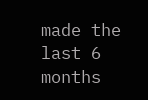made the last 6 months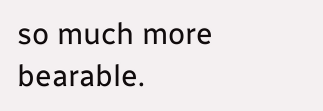so much more bearable.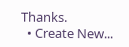Thanks.
  • Create New...